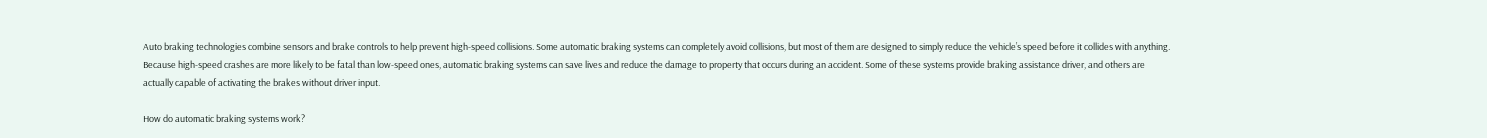Auto braking technologies combine sensors and brake controls to help prevent high-speed collisions. Some automatic braking systems can completely avoid collisions, but most of them are designed to simply reduce the vehicle’s speed before it collides with anything. Because high-speed crashes are more likely to be fatal than low-speed ones, automatic braking systems can save lives and reduce the damage to property that occurs during an accident. Some of these systems provide braking assistance driver, and others are actually capable of activating the brakes without driver input.

How do automatic braking systems work?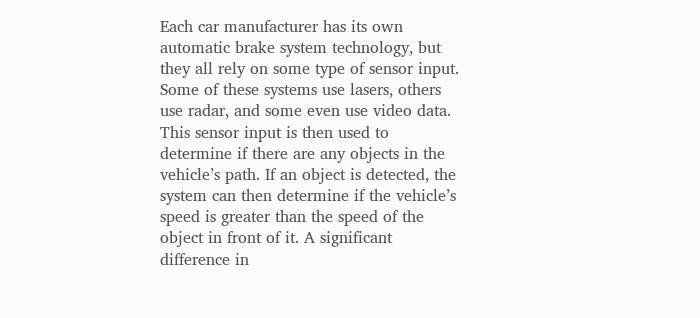Each car manufacturer has its own automatic brake system technology, but they all rely on some type of sensor input. Some of these systems use lasers, others use radar, and some even use video data. This sensor input is then used to determine if there are any objects in the vehicle’s path. If an object is detected, the system can then determine if the vehicle’s speed is greater than the speed of the object in front of it. A significant difference in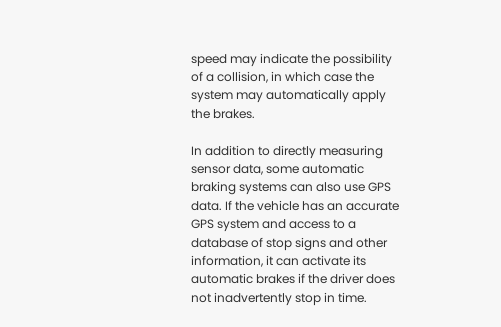speed may indicate the possibility of a collision, in which case the system may automatically apply the brakes.

In addition to directly measuring sensor data, some automatic braking systems can also use GPS data. If the vehicle has an accurate GPS system and access to a database of stop signs and other information, it can activate its automatic brakes if the driver does not inadvertently stop in time.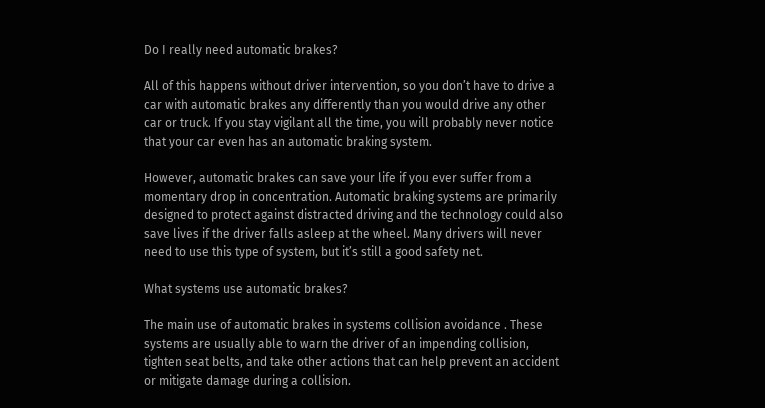Do I really need automatic brakes?

All of this happens without driver intervention, so you don’t have to drive a car with automatic brakes any differently than you would drive any other car or truck. If you stay vigilant all the time, you will probably never notice that your car even has an automatic braking system.

However, automatic brakes can save your life if you ever suffer from a momentary drop in concentration. Automatic braking systems are primarily designed to protect against distracted driving and the technology could also save lives if the driver falls asleep at the wheel. Many drivers will never need to use this type of system, but it’s still a good safety net.

What systems use automatic brakes?

The main use of automatic brakes in systems collision avoidance . These systems are usually able to warn the driver of an impending collision, tighten seat belts, and take other actions that can help prevent an accident or mitigate damage during a collision.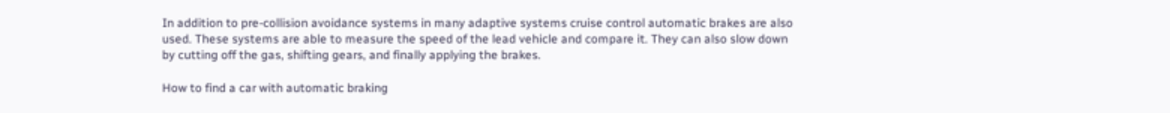In addition to pre-collision avoidance systems in many adaptive systems cruise control automatic brakes are also used. These systems are able to measure the speed of the lead vehicle and compare it. They can also slow down by cutting off the gas, shifting gears, and finally applying the brakes.

How to find a car with automatic braking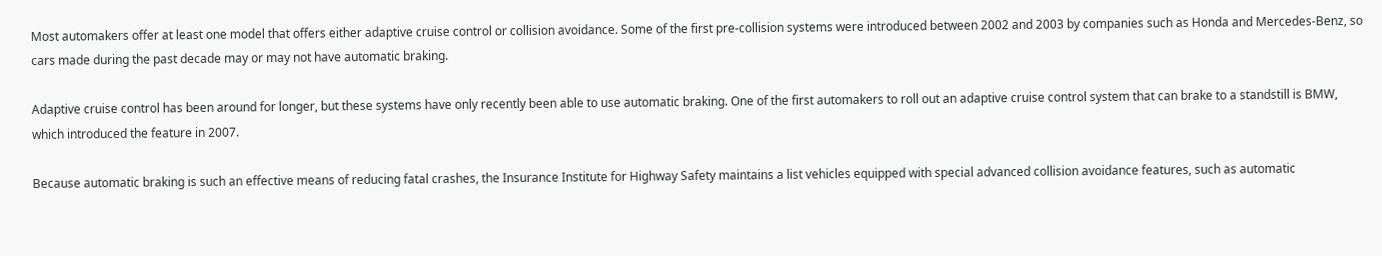Most automakers offer at least one model that offers either adaptive cruise control or collision avoidance. Some of the first pre-collision systems were introduced between 2002 and 2003 by companies such as Honda and Mercedes-Benz, so cars made during the past decade may or may not have automatic braking.

Adaptive cruise control has been around for longer, but these systems have only recently been able to use automatic braking. One of the first automakers to roll out an adaptive cruise control system that can brake to a standstill is BMW, which introduced the feature in 2007.

Because automatic braking is such an effective means of reducing fatal crashes, the Insurance Institute for Highway Safety maintains a list vehicles equipped with special advanced collision avoidance features, such as automatic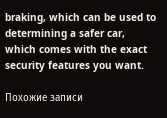braking, which can be used to determining a safer car, which comes with the exact security features you want.

Похожие записи